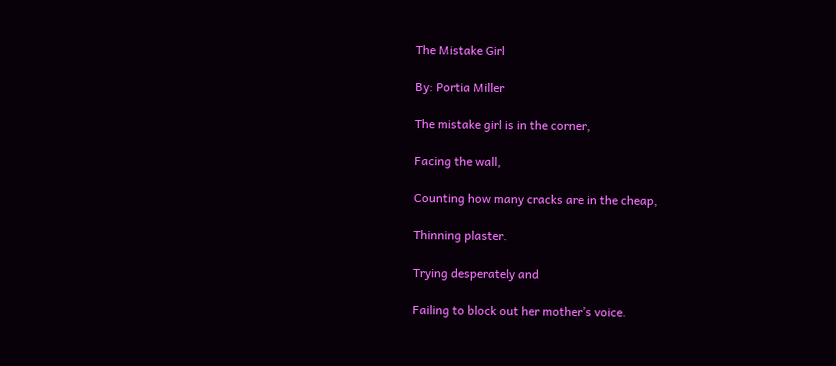The Mistake Girl

By: Portia Miller

The mistake girl is in the corner,

Facing the wall,

Counting how many cracks are in the cheap,

Thinning plaster.

Trying desperately and

Failing to block out her mother’s voice.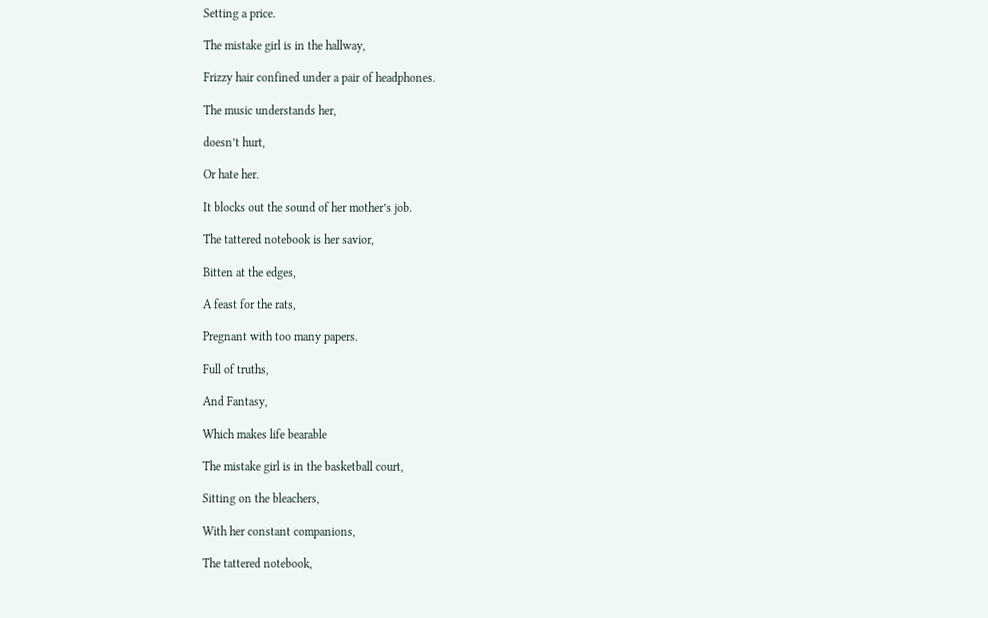Setting a price.

The mistake girl is in the hallway,

Frizzy hair confined under a pair of headphones.

The music understands her,

doesn’t hurt,

Or hate her.

It blocks out the sound of her mother’s job.

The tattered notebook is her savior,

Bitten at the edges,

A feast for the rats,

Pregnant with too many papers.

Full of truths,

And Fantasy,

Which makes life bearable

The mistake girl is in the basketball court,

Sitting on the bleachers,

With her constant companions,

The tattered notebook,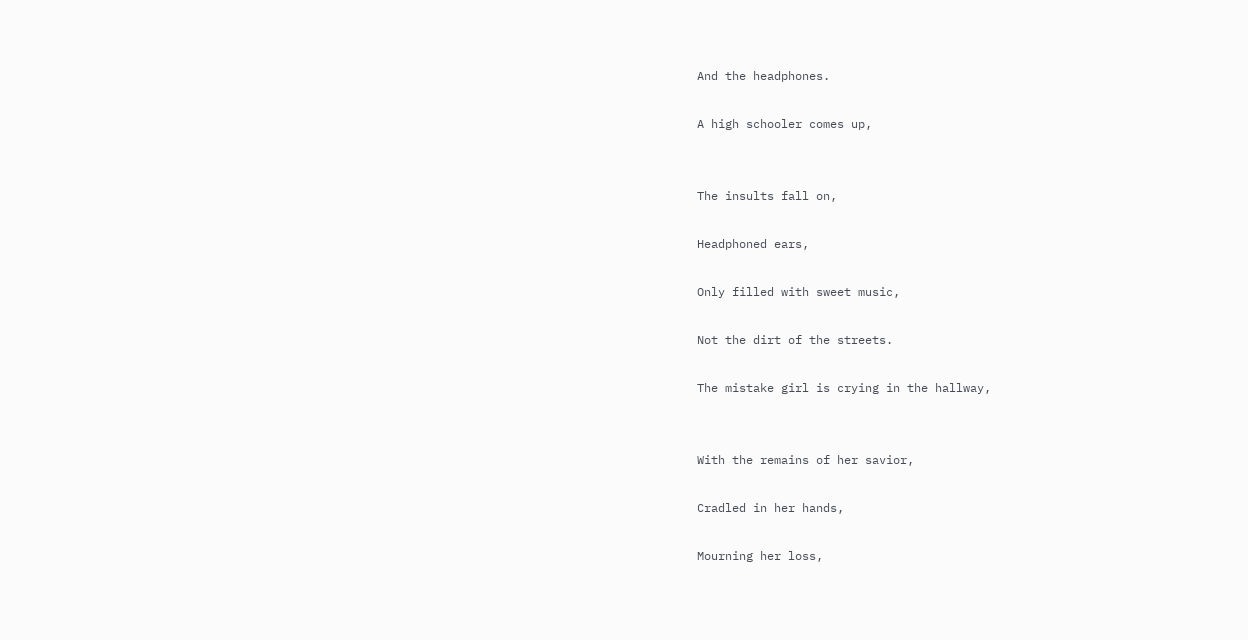And the headphones.

A high schooler comes up,


The insults fall on,

Headphoned ears,

Only filled with sweet music,

Not the dirt of the streets.

The mistake girl is crying in the hallway,


With the remains of her savior,

Cradled in her hands,

Mourning her loss,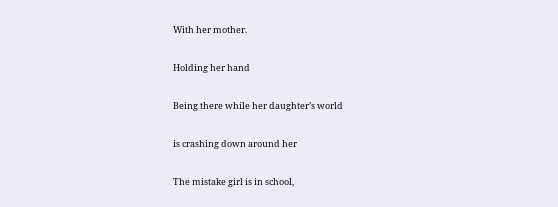With her mother.

Holding her hand

Being there while her daughter’s world

is crashing down around her

The mistake girl is in school,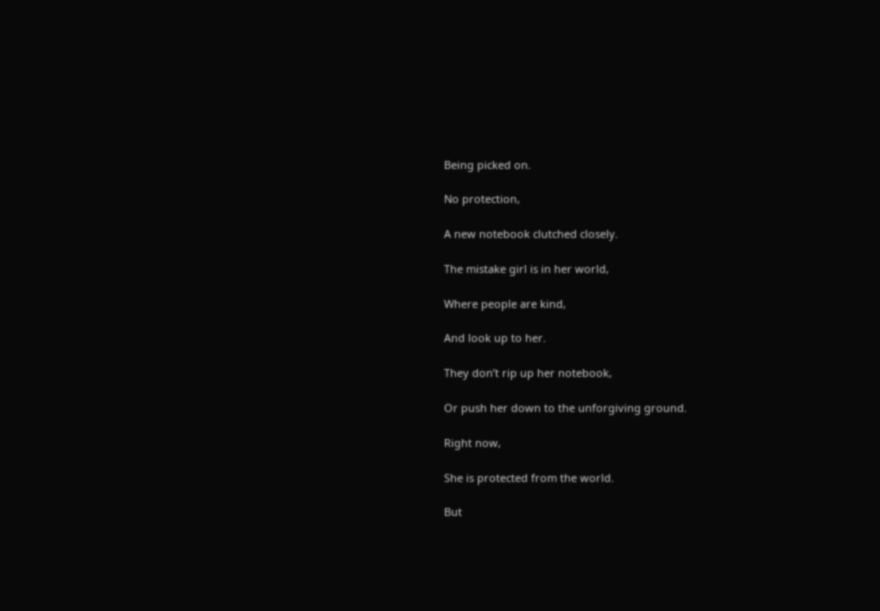Being picked on.

No protection,

A new notebook clutched closely.

The mistake girl is in her world,

Where people are kind,

And look up to her.

They don’t rip up her notebook,

Or push her down to the unforgiving ground.

Right now,

She is protected from the world.

But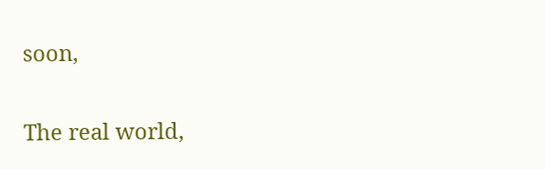soon,

The real world,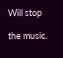Will stop

the music.